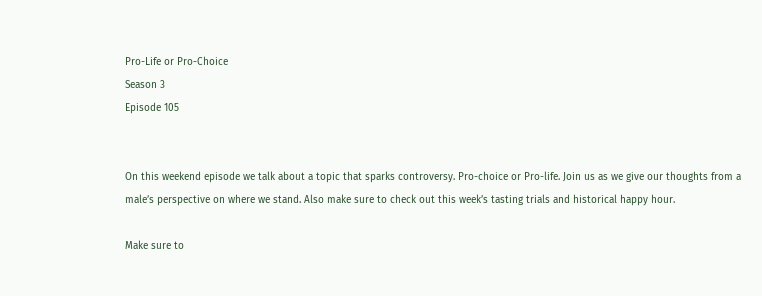Pro-Life or Pro-Choice
Season 3
Episode 105


On this weekend episode we talk about a topic that sparks controversy. Pro-choice or Pro-life. Join us as we give our thoughts from a male’s perspective on where we stand. Also make sure to check out this week’s tasting trials and historical happy hour.

Make sure to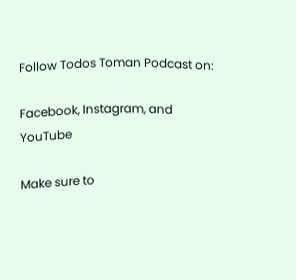Follow Todos Toman Podcast on:

Facebook, Instagram, and YouTube

Make sure to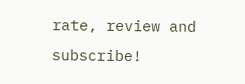rate, review and subscribe!